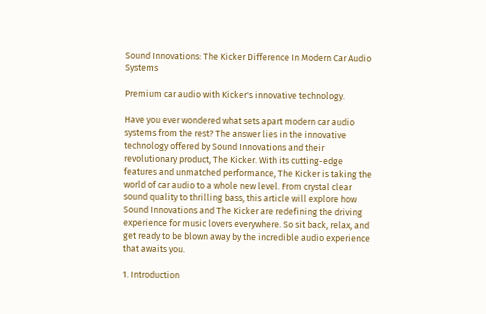Sound Innovations: The Kicker Difference In Modern Car Audio Systems

Premium car audio with Kicker's innovative technology.

Have you ever wondered what sets apart modern car audio systems from the rest? The answer lies in the innovative technology offered by Sound Innovations and their revolutionary product, The Kicker. With its cutting-edge features and unmatched performance, The Kicker is taking the world of car audio to a whole new level. From crystal clear sound quality to thrilling bass, this article will explore how Sound Innovations and The Kicker are redefining the driving experience for music lovers everywhere. So sit back, relax, and get ready to be blown away by the incredible audio experience that awaits you.

1. Introduction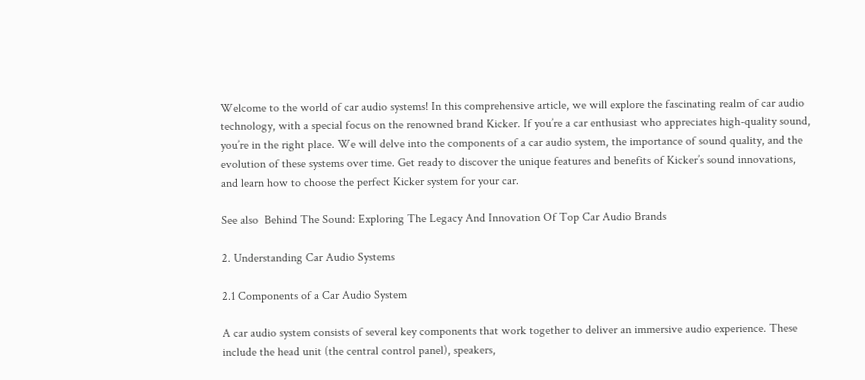Welcome to the world of car audio systems! In this comprehensive article, we will explore the fascinating realm of car audio technology, with a special focus on the renowned brand Kicker. If you’re a car enthusiast who appreciates high-quality sound, you’re in the right place. We will delve into the components of a car audio system, the importance of sound quality, and the evolution of these systems over time. Get ready to discover the unique features and benefits of Kicker’s sound innovations, and learn how to choose the perfect Kicker system for your car.

See also  Behind The Sound: Exploring The Legacy And Innovation Of Top Car Audio Brands

2. Understanding Car Audio Systems

2.1 Components of a Car Audio System

A car audio system consists of several key components that work together to deliver an immersive audio experience. These include the head unit (the central control panel), speakers,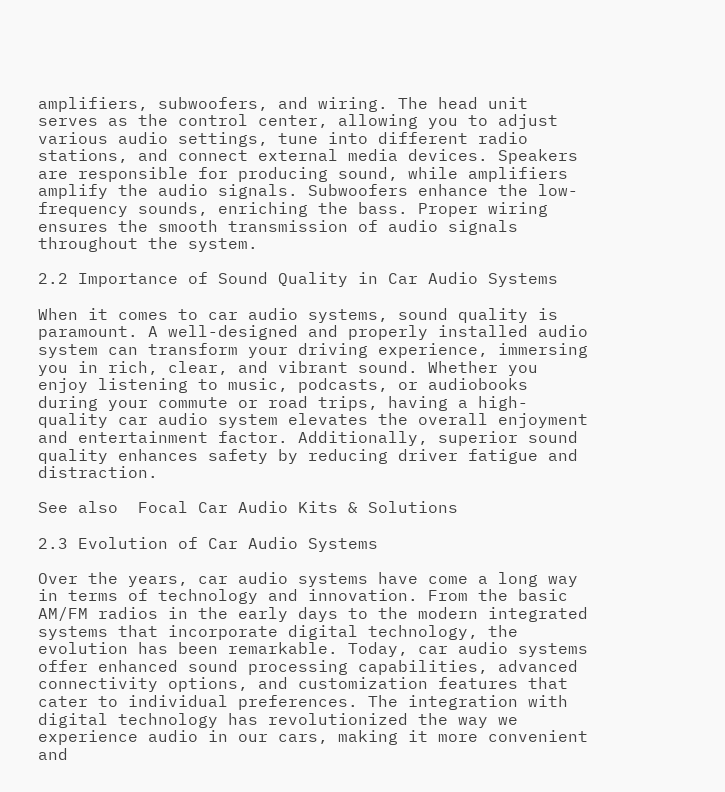amplifiers, subwoofers, and wiring. The head unit serves as the control center, allowing you to adjust various audio settings, tune into different radio stations, and connect external media devices. Speakers are responsible for producing sound, while amplifiers amplify the audio signals. Subwoofers enhance the low-frequency sounds, enriching the bass. Proper wiring ensures the smooth transmission of audio signals throughout the system.

2.2 Importance of Sound Quality in Car Audio Systems

When it comes to car audio systems, sound quality is paramount. A well-designed and properly installed audio system can transform your driving experience, immersing you in rich, clear, and vibrant sound. Whether you enjoy listening to music, podcasts, or audiobooks during your commute or road trips, having a high-quality car audio system elevates the overall enjoyment and entertainment factor. Additionally, superior sound quality enhances safety by reducing driver fatigue and distraction.

See also  Focal Car Audio Kits & Solutions

2.3 Evolution of Car Audio Systems

Over the years, car audio systems have come a long way in terms of technology and innovation. From the basic AM/FM radios in the early days to the modern integrated systems that incorporate digital technology, the evolution has been remarkable. Today, car audio systems offer enhanced sound processing capabilities, advanced connectivity options, and customization features that cater to individual preferences. The integration with digital technology has revolutionized the way we experience audio in our cars, making it more convenient and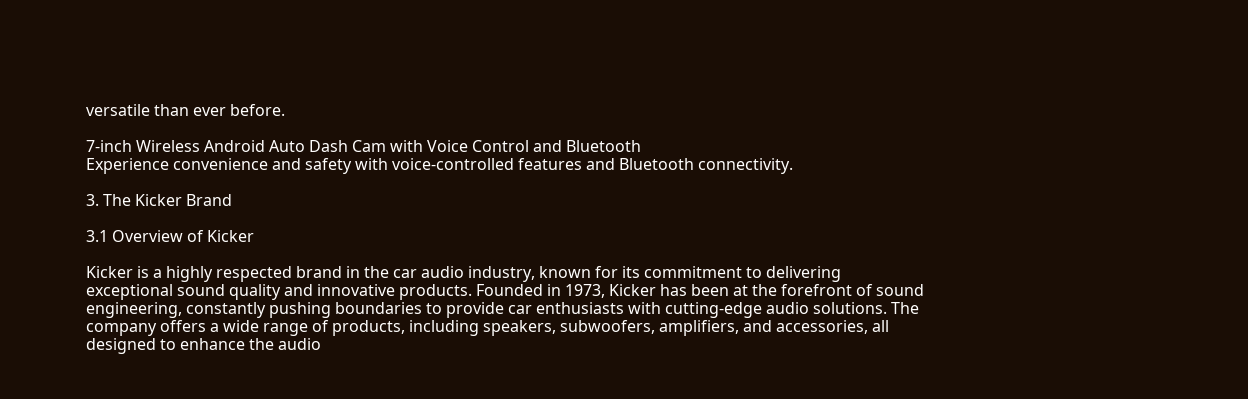versatile than ever before.

7-inch Wireless Android Auto Dash Cam with Voice Control and Bluetooth
Experience convenience and safety with voice-controlled features and Bluetooth connectivity.

3. The Kicker Brand

3.1 Overview of Kicker

Kicker is a highly respected brand in the car audio industry, known for its commitment to delivering exceptional sound quality and innovative products. Founded in 1973, Kicker has been at the forefront of sound engineering, constantly pushing boundaries to provide car enthusiasts with cutting-edge audio solutions. The company offers a wide range of products, including speakers, subwoofers, amplifiers, and accessories, all designed to enhance the audio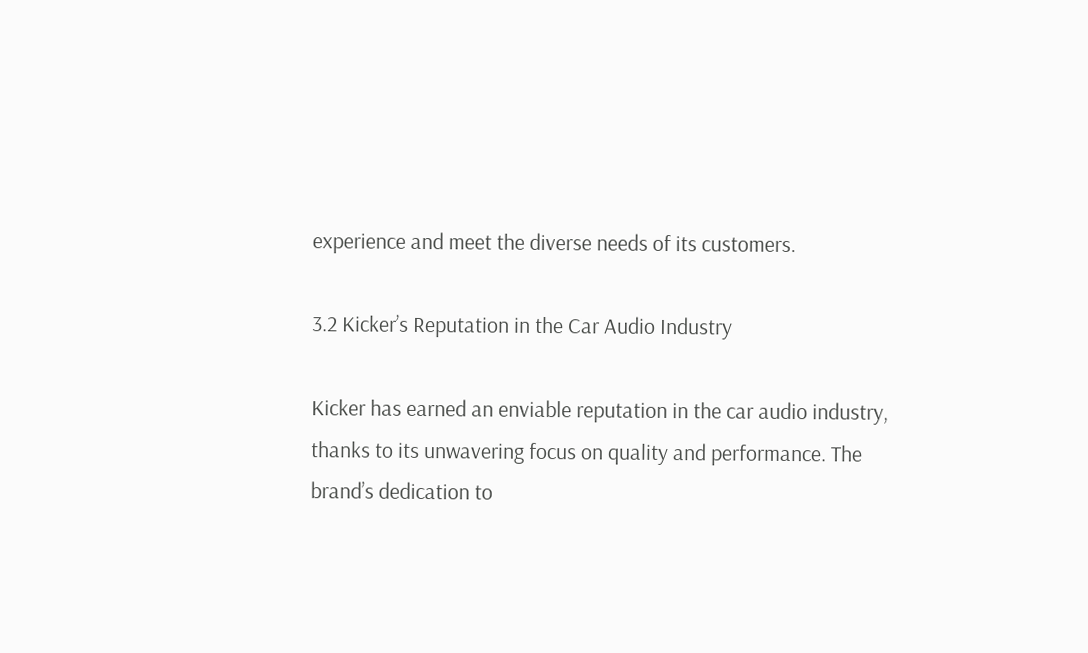experience and meet the diverse needs of its customers.

3.2 Kicker’s Reputation in the Car Audio Industry

Kicker has earned an enviable reputation in the car audio industry, thanks to its unwavering focus on quality and performance. The brand’s dedication to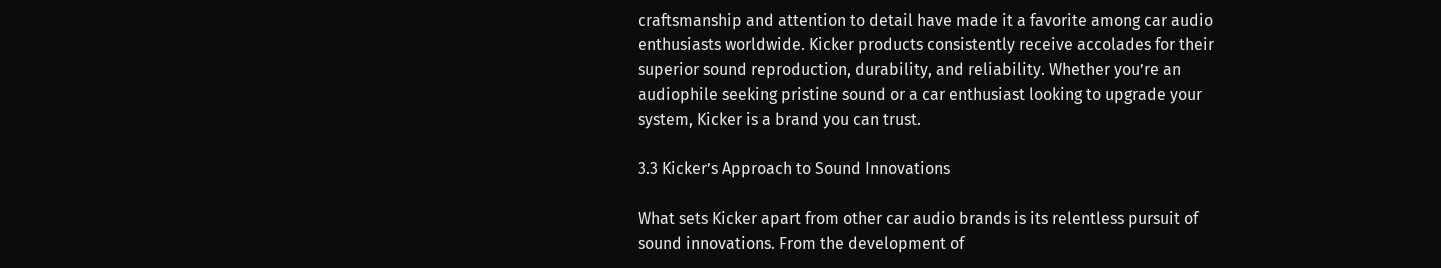craftsmanship and attention to detail have made it a favorite among car audio enthusiasts worldwide. Kicker products consistently receive accolades for their superior sound reproduction, durability, and reliability. Whether you’re an audiophile seeking pristine sound or a car enthusiast looking to upgrade your system, Kicker is a brand you can trust.

3.3 Kicker’s Approach to Sound Innovations

What sets Kicker apart from other car audio brands is its relentless pursuit of sound innovations. From the development of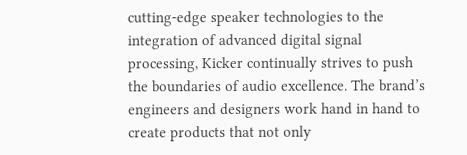cutting-edge speaker technologies to the integration of advanced digital signal processing, Kicker continually strives to push the boundaries of audio excellence. The brand’s engineers and designers work hand in hand to create products that not only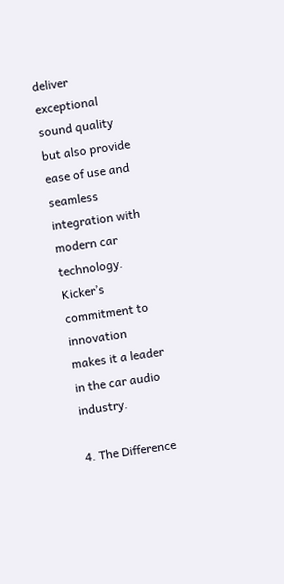deliver exceptional sound quality but also provide ease of use and seamless integration with modern car technology. Kicker’s commitment to innovation makes it a leader in the car audio industry.

4. The Difference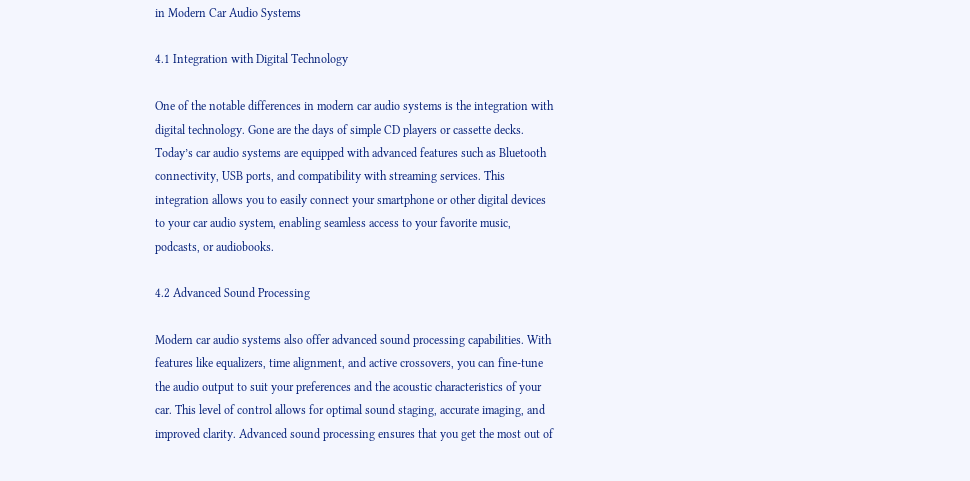in Modern Car Audio Systems

4.1 Integration with Digital Technology

One of the notable differences in modern car audio systems is the integration with digital technology. Gone are the days of simple CD players or cassette decks. Today’s car audio systems are equipped with advanced features such as Bluetooth connectivity, USB ports, and compatibility with streaming services. This integration allows you to easily connect your smartphone or other digital devices to your car audio system, enabling seamless access to your favorite music, podcasts, or audiobooks.

4.2 Advanced Sound Processing

Modern car audio systems also offer advanced sound processing capabilities. With features like equalizers, time alignment, and active crossovers, you can fine-tune the audio output to suit your preferences and the acoustic characteristics of your car. This level of control allows for optimal sound staging, accurate imaging, and improved clarity. Advanced sound processing ensures that you get the most out of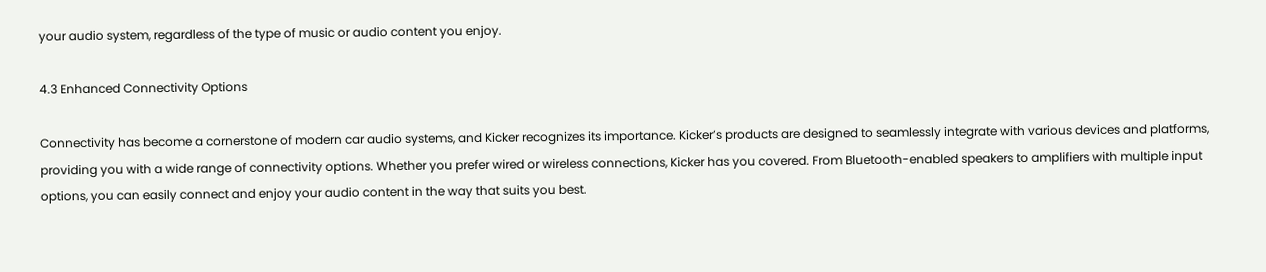your audio system, regardless of the type of music or audio content you enjoy.

4.3 Enhanced Connectivity Options

Connectivity has become a cornerstone of modern car audio systems, and Kicker recognizes its importance. Kicker’s products are designed to seamlessly integrate with various devices and platforms, providing you with a wide range of connectivity options. Whether you prefer wired or wireless connections, Kicker has you covered. From Bluetooth-enabled speakers to amplifiers with multiple input options, you can easily connect and enjoy your audio content in the way that suits you best.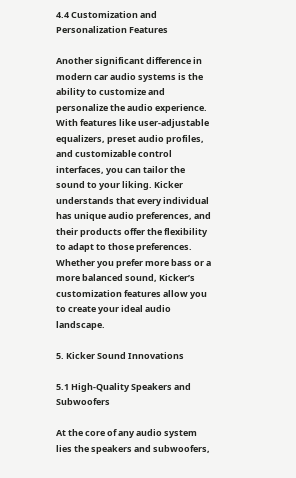4.4 Customization and Personalization Features

Another significant difference in modern car audio systems is the ability to customize and personalize the audio experience. With features like user-adjustable equalizers, preset audio profiles, and customizable control interfaces, you can tailor the sound to your liking. Kicker understands that every individual has unique audio preferences, and their products offer the flexibility to adapt to those preferences. Whether you prefer more bass or a more balanced sound, Kicker’s customization features allow you to create your ideal audio landscape.

5. Kicker Sound Innovations

5.1 High-Quality Speakers and Subwoofers

At the core of any audio system lies the speakers and subwoofers,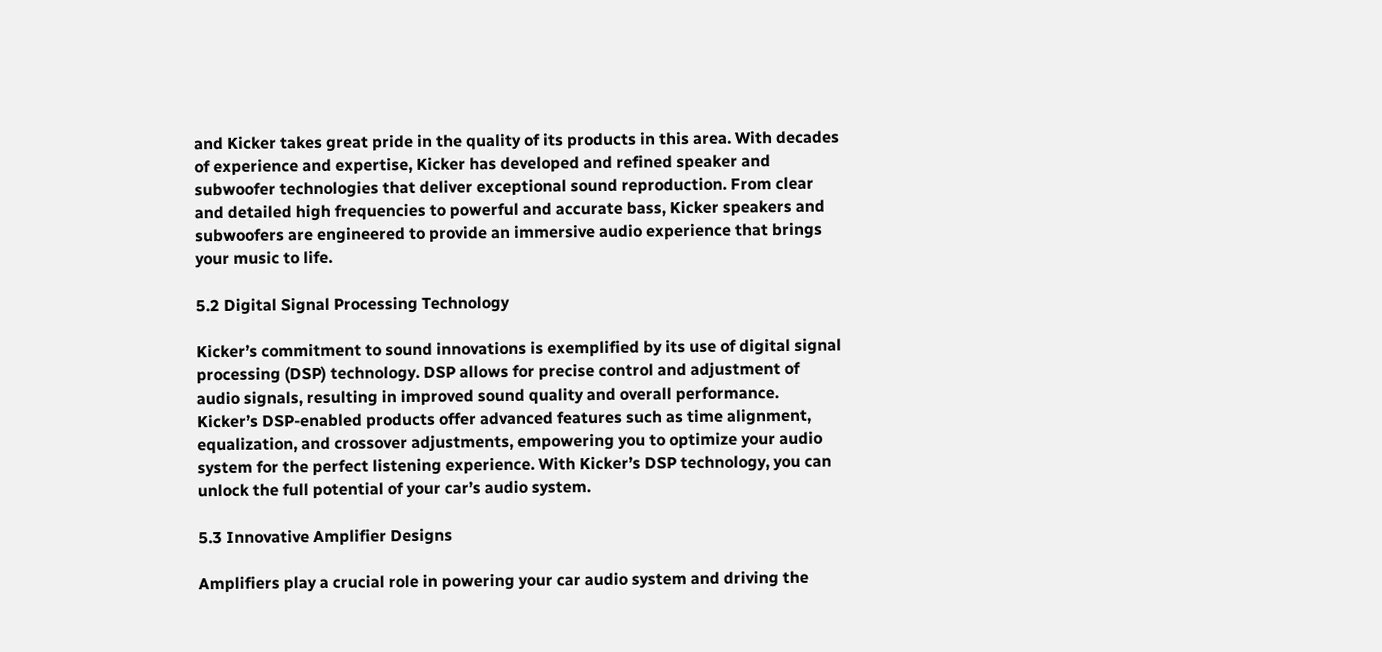and Kicker takes great pride in the quality of its products in this area. With decades of experience and expertise, Kicker has developed and refined speaker and subwoofer technologies that deliver exceptional sound reproduction. From clear and detailed high frequencies to powerful and accurate bass, Kicker speakers and subwoofers are engineered to provide an immersive audio experience that brings your music to life.

5.2 Digital Signal Processing Technology

Kicker’s commitment to sound innovations is exemplified by its use of digital signal processing (DSP) technology. DSP allows for precise control and adjustment of audio signals, resulting in improved sound quality and overall performance. Kicker’s DSP-enabled products offer advanced features such as time alignment, equalization, and crossover adjustments, empowering you to optimize your audio system for the perfect listening experience. With Kicker’s DSP technology, you can unlock the full potential of your car’s audio system.

5.3 Innovative Amplifier Designs

Amplifiers play a crucial role in powering your car audio system and driving the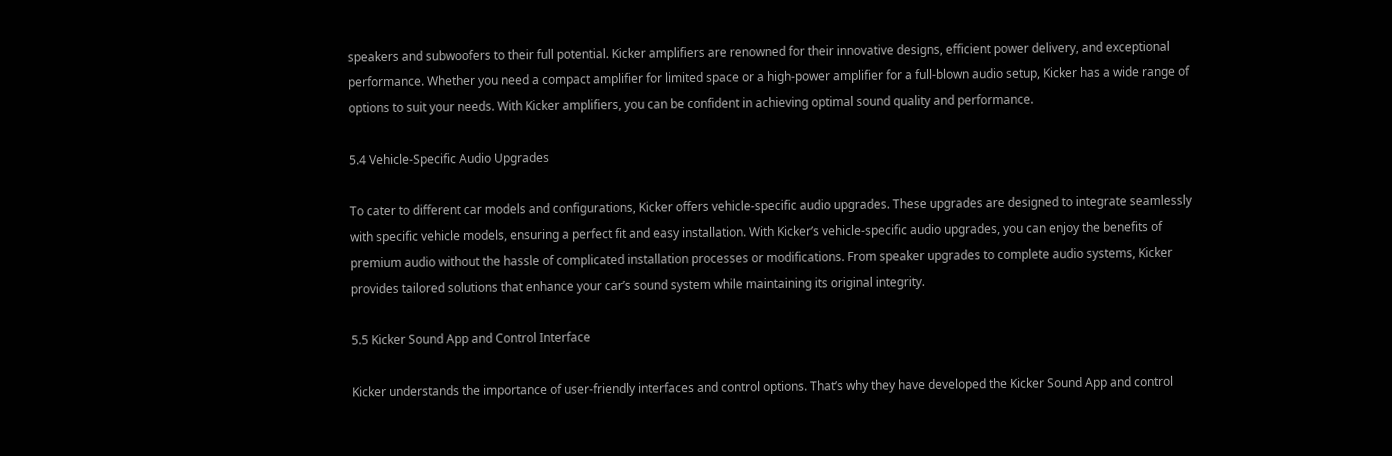speakers and subwoofers to their full potential. Kicker amplifiers are renowned for their innovative designs, efficient power delivery, and exceptional performance. Whether you need a compact amplifier for limited space or a high-power amplifier for a full-blown audio setup, Kicker has a wide range of options to suit your needs. With Kicker amplifiers, you can be confident in achieving optimal sound quality and performance.

5.4 Vehicle-Specific Audio Upgrades

To cater to different car models and configurations, Kicker offers vehicle-specific audio upgrades. These upgrades are designed to integrate seamlessly with specific vehicle models, ensuring a perfect fit and easy installation. With Kicker’s vehicle-specific audio upgrades, you can enjoy the benefits of premium audio without the hassle of complicated installation processes or modifications. From speaker upgrades to complete audio systems, Kicker provides tailored solutions that enhance your car’s sound system while maintaining its original integrity.

5.5 Kicker Sound App and Control Interface

Kicker understands the importance of user-friendly interfaces and control options. That’s why they have developed the Kicker Sound App and control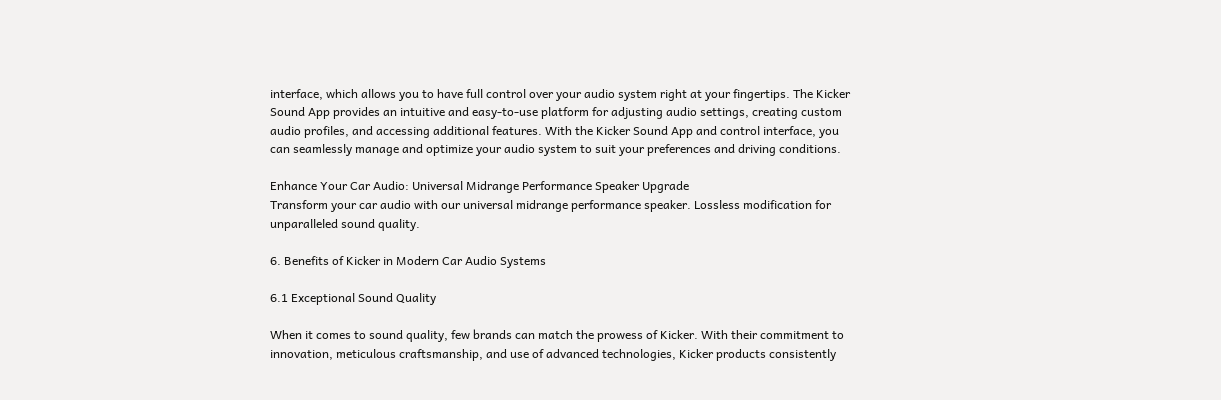interface, which allows you to have full control over your audio system right at your fingertips. The Kicker Sound App provides an intuitive and easy-to-use platform for adjusting audio settings, creating custom audio profiles, and accessing additional features. With the Kicker Sound App and control interface, you can seamlessly manage and optimize your audio system to suit your preferences and driving conditions.

Enhance Your Car Audio: Universal Midrange Performance Speaker Upgrade
Transform your car audio with our universal midrange performance speaker. Lossless modification for unparalleled sound quality.

6. Benefits of Kicker in Modern Car Audio Systems

6.1 Exceptional Sound Quality

When it comes to sound quality, few brands can match the prowess of Kicker. With their commitment to innovation, meticulous craftsmanship, and use of advanced technologies, Kicker products consistently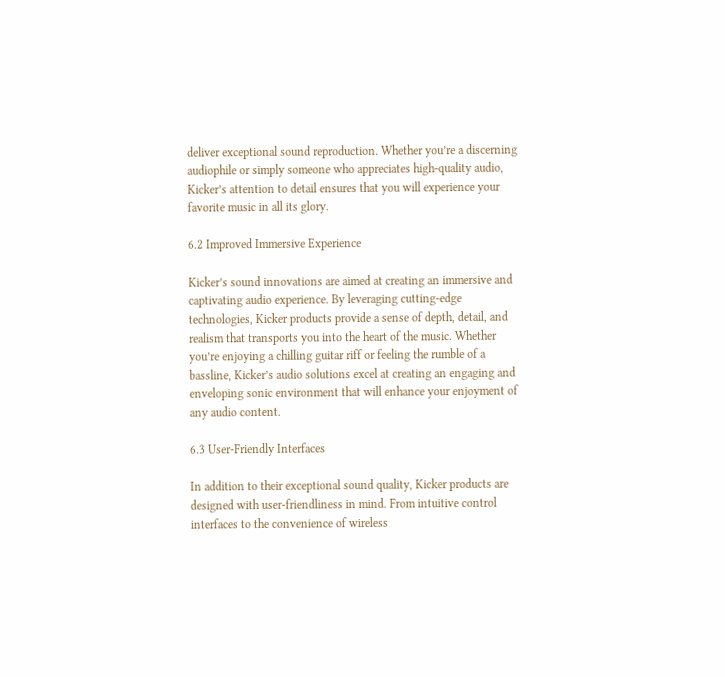deliver exceptional sound reproduction. Whether you’re a discerning audiophile or simply someone who appreciates high-quality audio, Kicker’s attention to detail ensures that you will experience your favorite music in all its glory.

6.2 Improved Immersive Experience

Kicker’s sound innovations are aimed at creating an immersive and captivating audio experience. By leveraging cutting-edge technologies, Kicker products provide a sense of depth, detail, and realism that transports you into the heart of the music. Whether you’re enjoying a chilling guitar riff or feeling the rumble of a bassline, Kicker’s audio solutions excel at creating an engaging and enveloping sonic environment that will enhance your enjoyment of any audio content.

6.3 User-Friendly Interfaces

In addition to their exceptional sound quality, Kicker products are designed with user-friendliness in mind. From intuitive control interfaces to the convenience of wireless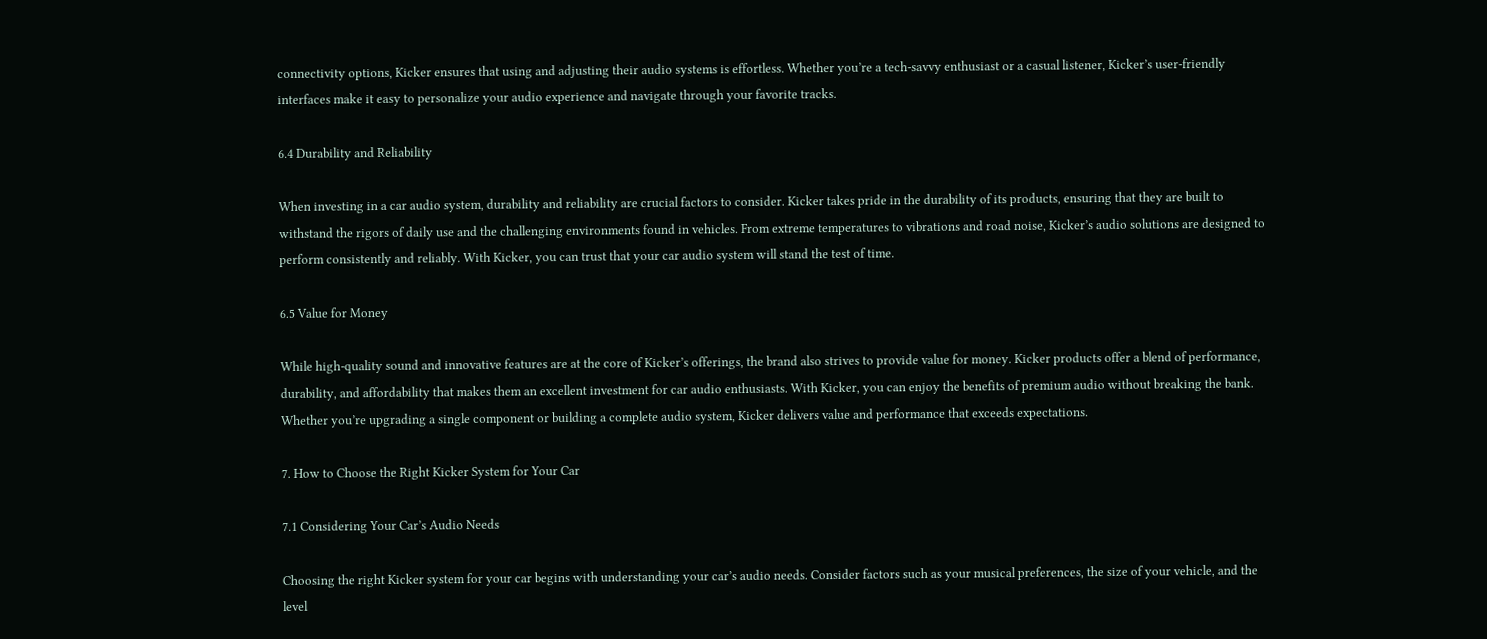connectivity options, Kicker ensures that using and adjusting their audio systems is effortless. Whether you’re a tech-savvy enthusiast or a casual listener, Kicker’s user-friendly interfaces make it easy to personalize your audio experience and navigate through your favorite tracks.

6.4 Durability and Reliability

When investing in a car audio system, durability and reliability are crucial factors to consider. Kicker takes pride in the durability of its products, ensuring that they are built to withstand the rigors of daily use and the challenging environments found in vehicles. From extreme temperatures to vibrations and road noise, Kicker’s audio solutions are designed to perform consistently and reliably. With Kicker, you can trust that your car audio system will stand the test of time.

6.5 Value for Money

While high-quality sound and innovative features are at the core of Kicker’s offerings, the brand also strives to provide value for money. Kicker products offer a blend of performance, durability, and affordability that makes them an excellent investment for car audio enthusiasts. With Kicker, you can enjoy the benefits of premium audio without breaking the bank. Whether you’re upgrading a single component or building a complete audio system, Kicker delivers value and performance that exceeds expectations.

7. How to Choose the Right Kicker System for Your Car

7.1 Considering Your Car’s Audio Needs

Choosing the right Kicker system for your car begins with understanding your car’s audio needs. Consider factors such as your musical preferences, the size of your vehicle, and the level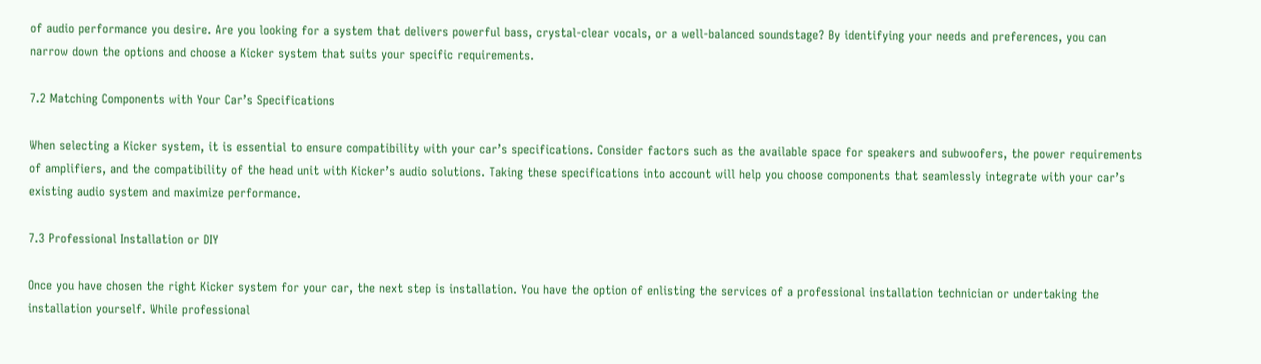of audio performance you desire. Are you looking for a system that delivers powerful bass, crystal-clear vocals, or a well-balanced soundstage? By identifying your needs and preferences, you can narrow down the options and choose a Kicker system that suits your specific requirements.

7.2 Matching Components with Your Car’s Specifications

When selecting a Kicker system, it is essential to ensure compatibility with your car’s specifications. Consider factors such as the available space for speakers and subwoofers, the power requirements of amplifiers, and the compatibility of the head unit with Kicker’s audio solutions. Taking these specifications into account will help you choose components that seamlessly integrate with your car’s existing audio system and maximize performance.

7.3 Professional Installation or DIY

Once you have chosen the right Kicker system for your car, the next step is installation. You have the option of enlisting the services of a professional installation technician or undertaking the installation yourself. While professional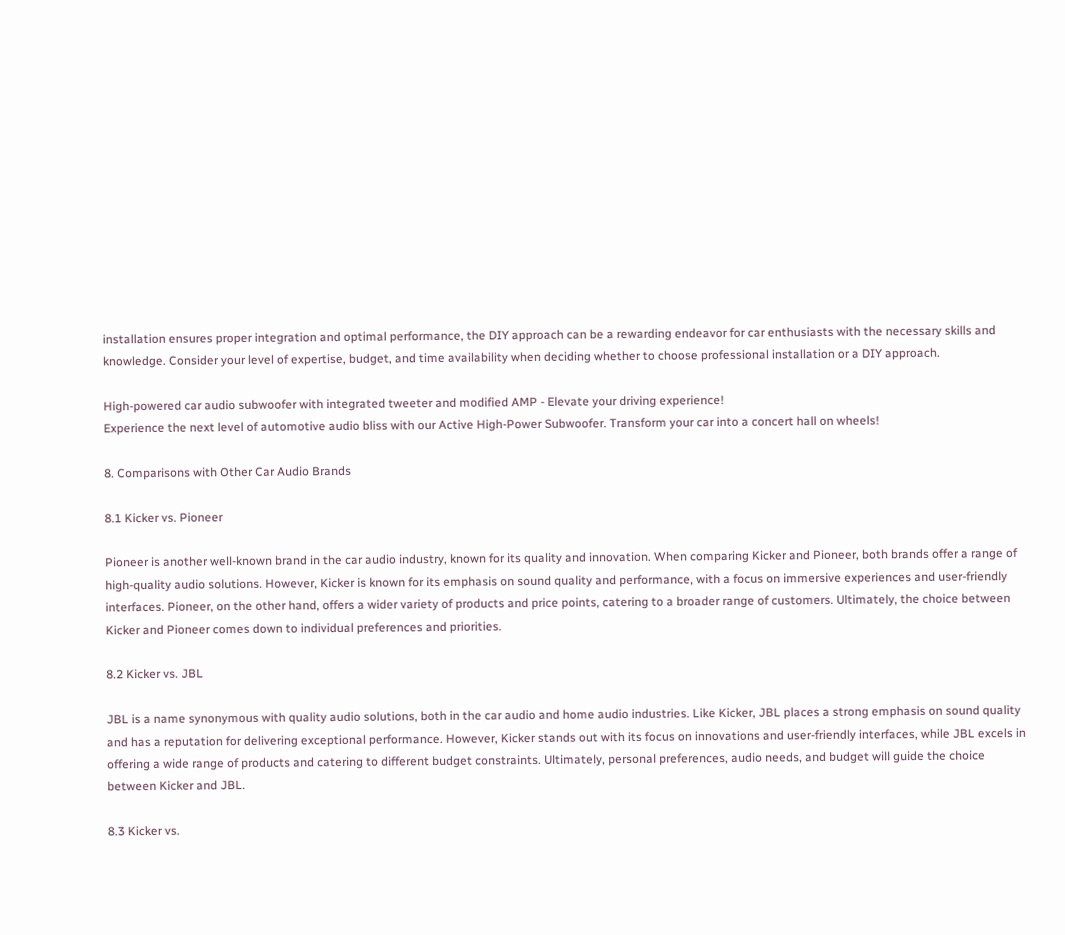installation ensures proper integration and optimal performance, the DIY approach can be a rewarding endeavor for car enthusiasts with the necessary skills and knowledge. Consider your level of expertise, budget, and time availability when deciding whether to choose professional installation or a DIY approach.

High-powered car audio subwoofer with integrated tweeter and modified AMP - Elevate your driving experience!
Experience the next level of automotive audio bliss with our Active High-Power Subwoofer. Transform your car into a concert hall on wheels!

8. Comparisons with Other Car Audio Brands

8.1 Kicker vs. Pioneer

Pioneer is another well-known brand in the car audio industry, known for its quality and innovation. When comparing Kicker and Pioneer, both brands offer a range of high-quality audio solutions. However, Kicker is known for its emphasis on sound quality and performance, with a focus on immersive experiences and user-friendly interfaces. Pioneer, on the other hand, offers a wider variety of products and price points, catering to a broader range of customers. Ultimately, the choice between Kicker and Pioneer comes down to individual preferences and priorities.

8.2 Kicker vs. JBL

JBL is a name synonymous with quality audio solutions, both in the car audio and home audio industries. Like Kicker, JBL places a strong emphasis on sound quality and has a reputation for delivering exceptional performance. However, Kicker stands out with its focus on innovations and user-friendly interfaces, while JBL excels in offering a wide range of products and catering to different budget constraints. Ultimately, personal preferences, audio needs, and budget will guide the choice between Kicker and JBL.

8.3 Kicker vs.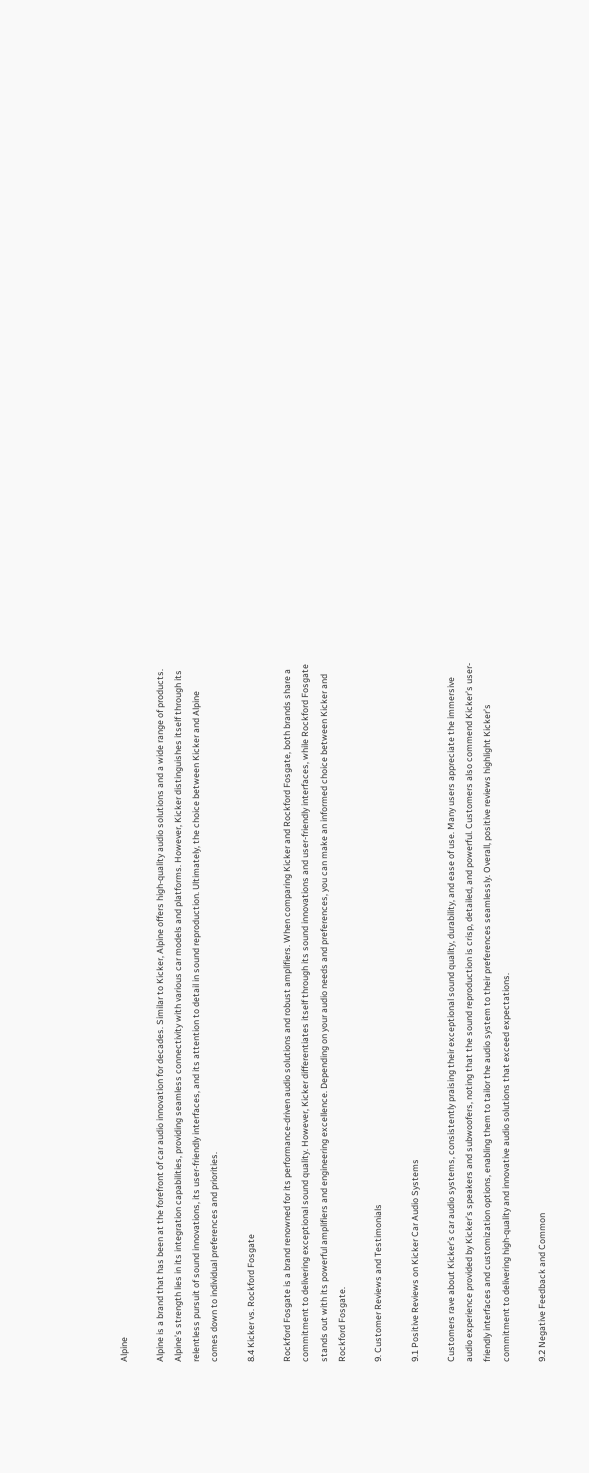Alpine

Alpine is a brand that has been at the forefront of car audio innovation for decades. Similar to Kicker, Alpine offers high-quality audio solutions and a wide range of products. Alpine’s strength lies in its integration capabilities, providing seamless connectivity with various car models and platforms. However, Kicker distinguishes itself through its relentless pursuit of sound innovations, its user-friendly interfaces, and its attention to detail in sound reproduction. Ultimately, the choice between Kicker and Alpine comes down to individual preferences and priorities.

8.4 Kicker vs. Rockford Fosgate

Rockford Fosgate is a brand renowned for its performance-driven audio solutions and robust amplifiers. When comparing Kicker and Rockford Fosgate, both brands share a commitment to delivering exceptional sound quality. However, Kicker differentiates itself through its sound innovations and user-friendly interfaces, while Rockford Fosgate stands out with its powerful amplifiers and engineering excellence. Depending on your audio needs and preferences, you can make an informed choice between Kicker and Rockford Fosgate.

9. Customer Reviews and Testimonials

9.1 Positive Reviews on Kicker Car Audio Systems

Customers rave about Kicker’s car audio systems, consistently praising their exceptional sound quality, durability, and ease of use. Many users appreciate the immersive audio experience provided by Kicker’s speakers and subwoofers, noting that the sound reproduction is crisp, detailed, and powerful. Customers also commend Kicker’s user-friendly interfaces and customization options, enabling them to tailor the audio system to their preferences seamlessly. Overall, positive reviews highlight Kicker’s commitment to delivering high-quality and innovative audio solutions that exceed expectations.

9.2 Negative Feedback and Common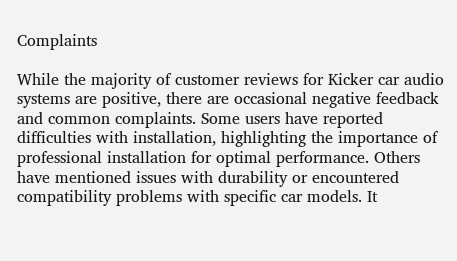Complaints

While the majority of customer reviews for Kicker car audio systems are positive, there are occasional negative feedback and common complaints. Some users have reported difficulties with installation, highlighting the importance of professional installation for optimal performance. Others have mentioned issues with durability or encountered compatibility problems with specific car models. It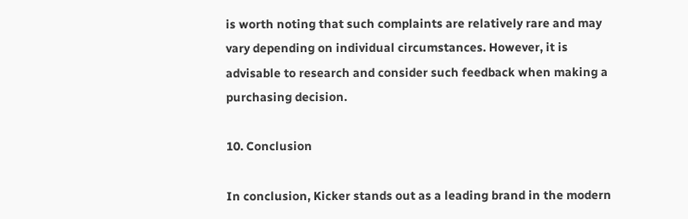is worth noting that such complaints are relatively rare and may vary depending on individual circumstances. However, it is advisable to research and consider such feedback when making a purchasing decision.

10. Conclusion

In conclusion, Kicker stands out as a leading brand in the modern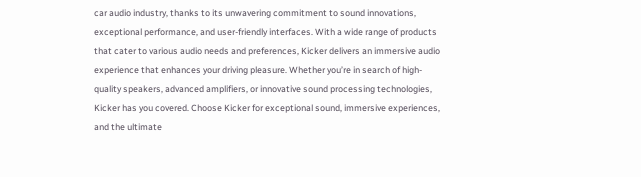car audio industry, thanks to its unwavering commitment to sound innovations, exceptional performance, and user-friendly interfaces. With a wide range of products that cater to various audio needs and preferences, Kicker delivers an immersive audio experience that enhances your driving pleasure. Whether you’re in search of high-quality speakers, advanced amplifiers, or innovative sound processing technologies, Kicker has you covered. Choose Kicker for exceptional sound, immersive experiences, and the ultimate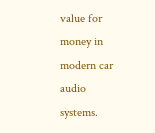value for money in modern car audio systems.